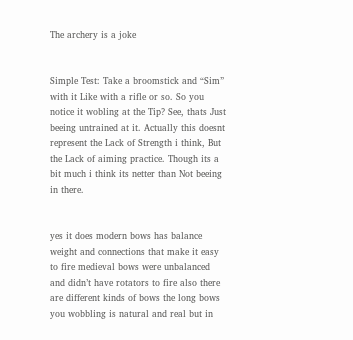The archery is a joke


Simple Test: Take a broomstick and “Sim” with it Like with a rifle or so. So you notice it wobling at the Tip? See, thats Just beeing untrained at it. Actually this doesnt represent the Lack of Strength i think, But the Lack of aiming practice. Though its a bit much i think its netter than Not beeing in there.


yes it does modern bows has balance weight and connections that make it easy to fire medieval bows were unbalanced and didn’t have rotators to fire also there are different kinds of bows the long bows you wobbling is natural and real but in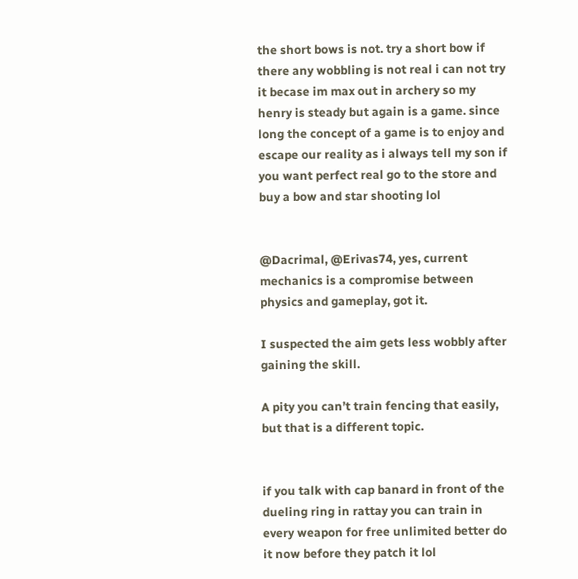the short bows is not. try a short bow if there any wobbling is not real i can not try it becase im max out in archery so my henry is steady but again is a game. since long the concept of a game is to enjoy and escape our reality as i always tell my son if you want perfect real go to the store and buy a bow and star shooting lol


@Dacrimal, @Erivas74, yes, current mechanics is a compromise between physics and gameplay, got it.

I suspected the aim gets less wobbly after gaining the skill.

A pity you can’t train fencing that easily, but that is a different topic.


if you talk with cap banard in front of the dueling ring in rattay you can train in every weapon for free unlimited better do it now before they patch it lol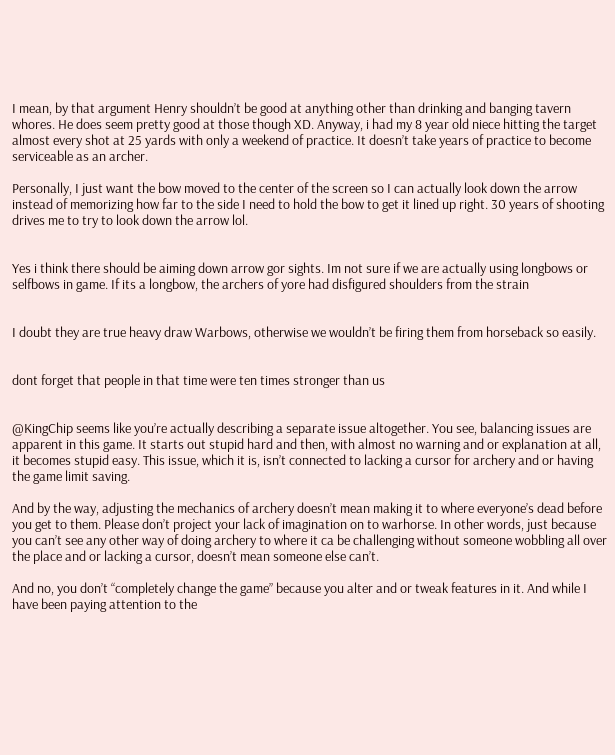I mean, by that argument Henry shouldn’t be good at anything other than drinking and banging tavern whores. He does seem pretty good at those though XD. Anyway, i had my 8 year old niece hitting the target almost every shot at 25 yards with only a weekend of practice. It doesn’t take years of practice to become serviceable as an archer.

Personally, I just want the bow moved to the center of the screen so I can actually look down the arrow instead of memorizing how far to the side I need to hold the bow to get it lined up right. 30 years of shooting drives me to try to look down the arrow lol.


Yes i think there should be aiming down arrow gor sights. Im not sure if we are actually using longbows or selfbows in game. If its a longbow, the archers of yore had disfigured shoulders from the strain


I doubt they are true heavy draw Warbows, otherwise we wouldn’t be firing them from horseback so easily.


dont forget that people in that time were ten times stronger than us


@KingChip seems like you’re actually describing a separate issue altogether. You see, balancing issues are apparent in this game. It starts out stupid hard and then, with almost no warning and or explanation at all, it becomes stupid easy. This issue, which it is, isn’t connected to lacking a cursor for archery and or having the game limit saving.

And by the way, adjusting the mechanics of archery doesn’t mean making it to where everyone’s dead before you get to them. Please don’t project your lack of imagination on to warhorse. In other words, just because you can’t see any other way of doing archery to where it ca be challenging without someone wobbling all over the place and or lacking a cursor, doesn’t mean someone else can’t.

And no, you don’t “completely change the game” because you alter and or tweak features in it. And while I have been paying attention to the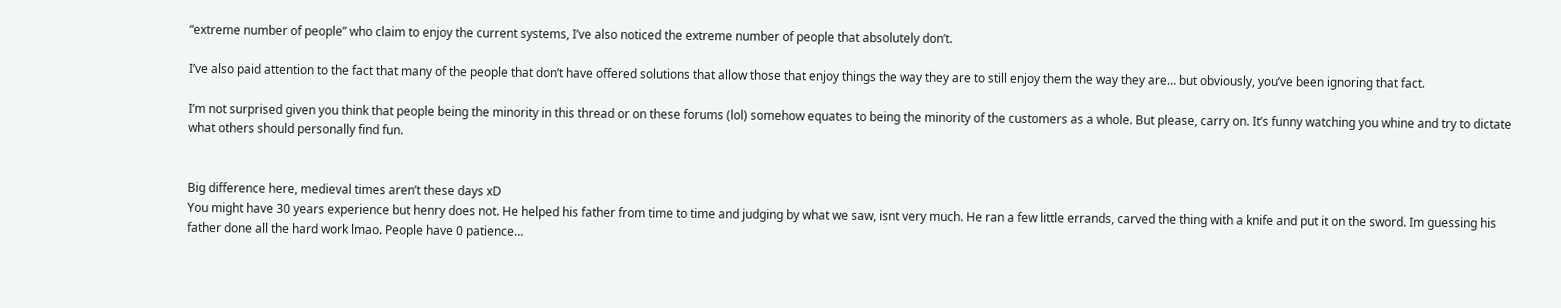“extreme number of people” who claim to enjoy the current systems, I’ve also noticed the extreme number of people that absolutely don’t.

I’ve also paid attention to the fact that many of the people that don’t have offered solutions that allow those that enjoy things the way they are to still enjoy them the way they are… but obviously, you’ve been ignoring that fact.

I’m not surprised given you think that people being the minority in this thread or on these forums (lol) somehow equates to being the minority of the customers as a whole. But please, carry on. It’s funny watching you whine and try to dictate what others should personally find fun.


Big difference here, medieval times aren’t these days xD
You might have 30 years experience but henry does not. He helped his father from time to time and judging by what we saw, isnt very much. He ran a few little errands, carved the thing with a knife and put it on the sword. Im guessing his father done all the hard work lmao. People have 0 patience…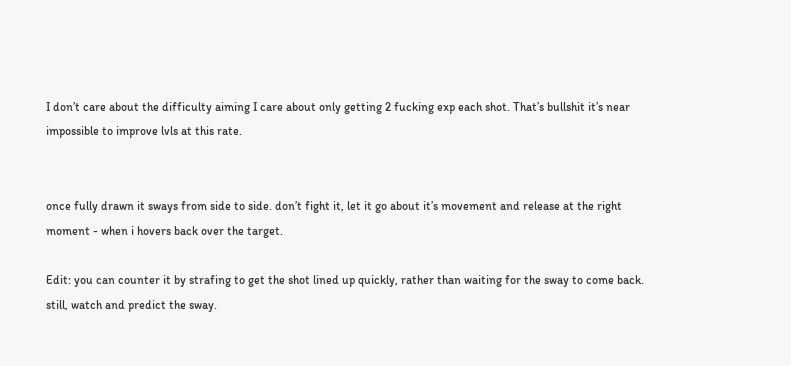I don’t care about the difficulty aiming I care about only getting 2 fucking exp each shot. That’s bullshit it’s near impossible to improve lvls at this rate.


once fully drawn it sways from side to side. don’t fight it, let it go about it’s movement and release at the right moment - when i hovers back over the target.

Edit: you can counter it by strafing to get the shot lined up quickly, rather than waiting for the sway to come back. still, watch and predict the sway.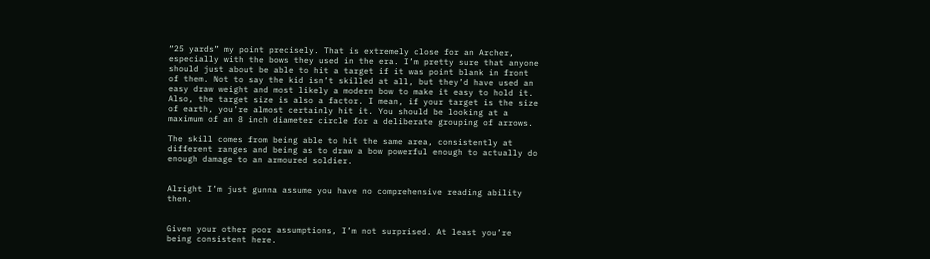“25 yards” my point precisely. That is extremely close for an Archer, especially with the bows they used in the era. I’m pretty sure that anyone should just about be able to hit a target if it was point blank in front of them. Not to say the kid isn’t skilled at all, but they’d have used an easy draw weight and most likely a modern bow to make it easy to hold it. Also, the target size is also a factor. I mean, if your target is the size of earth, you’re almost certainly hit it. You should be looking at a maximum of an 8 inch diameter circle for a deliberate grouping of arrows.

The skill comes from being able to hit the same area, consistently at different ranges and being as to draw a bow powerful enough to actually do enough damage to an armoured soldier.


Alright I’m just gunna assume you have no comprehensive reading ability then.


Given your other poor assumptions, I’m not surprised. At least you’re being consistent here.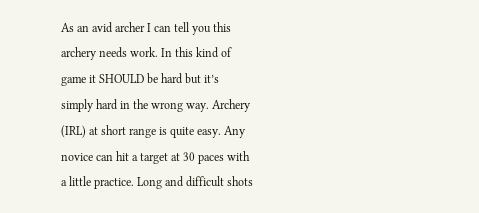As an avid archer I can tell you this archery needs work. In this kind of game it SHOULD be hard but it’s simply hard in the wrong way. Archery (IRL) at short range is quite easy. Any novice can hit a target at 30 paces with a little practice. Long and difficult shots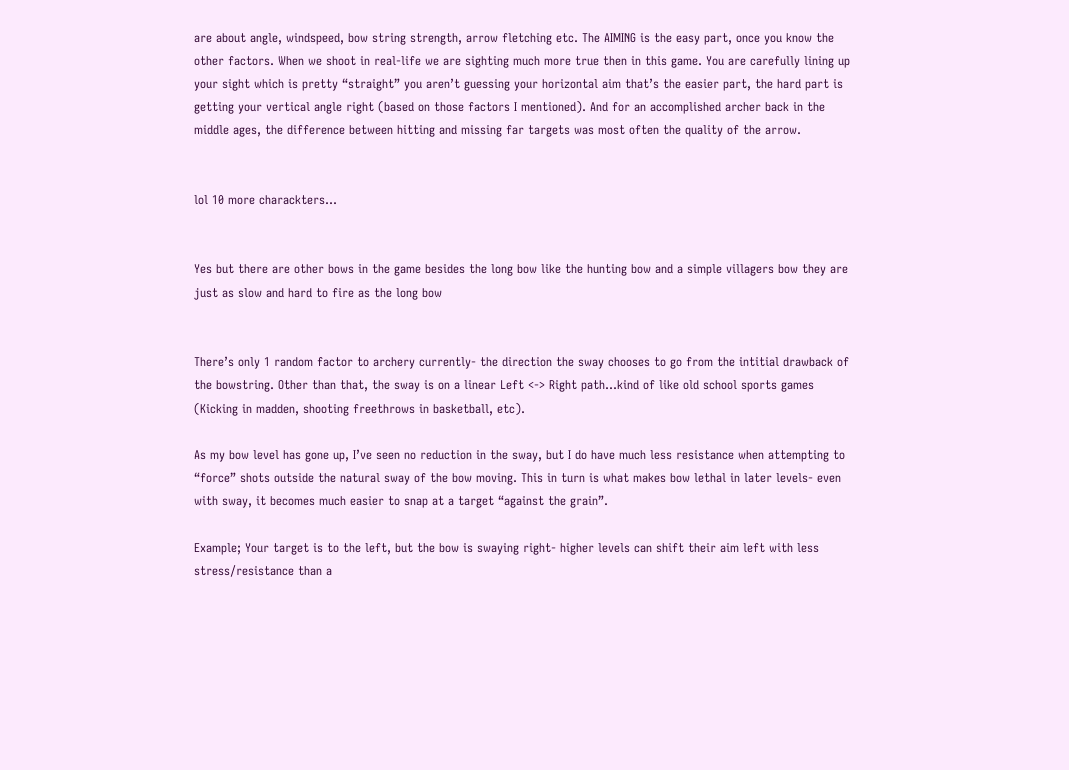are about angle, windspeed, bow string strength, arrow fletching etc. The AIMING is the easy part, once you know the other factors. When we shoot in real-life we are sighting much more true then in this game. You are carefully lining up your sight which is pretty “straight” you aren’t guessing your horizontal aim that’s the easier part, the hard part is getting your vertical angle right (based on those factors I mentioned). And for an accomplished archer back in the middle ages, the difference between hitting and missing far targets was most often the quality of the arrow.


lol 10 more charackters…


Yes but there are other bows in the game besides the long bow like the hunting bow and a simple villagers bow they are just as slow and hard to fire as the long bow


There’s only 1 random factor to archery currently- the direction the sway chooses to go from the intitial drawback of the bowstring. Other than that, the sway is on a linear Left <-> Right path…kind of like old school sports games (Kicking in madden, shooting freethrows in basketball, etc).

As my bow level has gone up, I’ve seen no reduction in the sway, but I do have much less resistance when attempting to “force” shots outside the natural sway of the bow moving. This in turn is what makes bow lethal in later levels- even with sway, it becomes much easier to snap at a target “against the grain”.

Example; Your target is to the left, but the bow is swaying right- higher levels can shift their aim left with less stress/resistance than a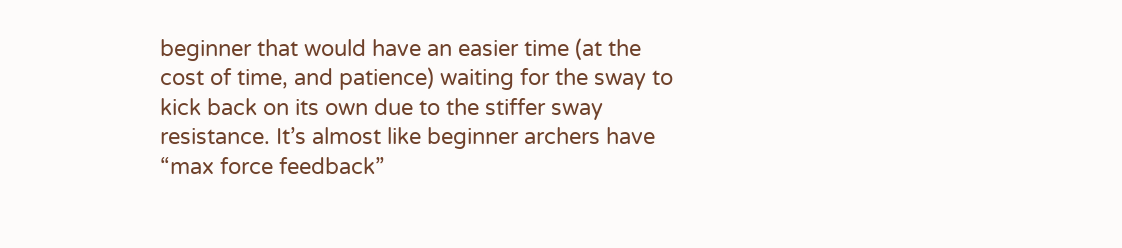beginner that would have an easier time (at the cost of time, and patience) waiting for the sway to kick back on its own due to the stiffer sway resistance. It’s almost like beginner archers have “max force feedback”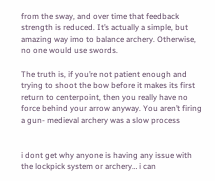from the sway, and over time that feedback strength is reduced. It’s actually a simple, but amazing way imo to balance archery. Otherwise, no one would use swords.

The truth is, if you’re not patient enough and trying to shoot the bow before it makes its first return to centerpoint, then you really have no force behind your arrow anyway. You aren’t firing a gun- medieval archery was a slow process


i dont get why anyone is having any issue with the lockpick system or archery… i can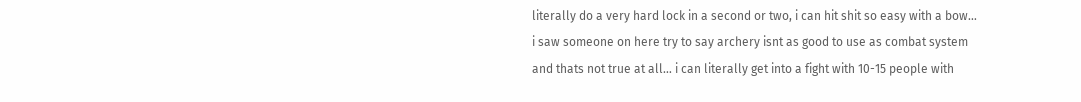literally do a very hard lock in a second or two, i can hit shit so easy with a bow… i saw someone on here try to say archery isnt as good to use as combat system and thats not true at all… i can literally get into a fight with 10-15 people with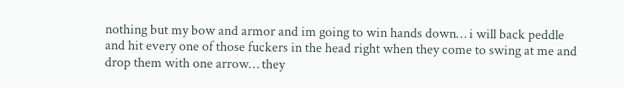nothing but my bow and armor and im going to win hands down… i will back peddle and hit every one of those fuckers in the head right when they come to swing at me and drop them with one arrow… they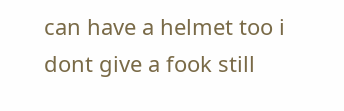can have a helmet too i dont give a fook still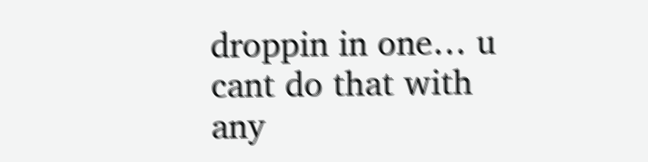droppin in one… u cant do that with any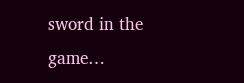sword in the game…